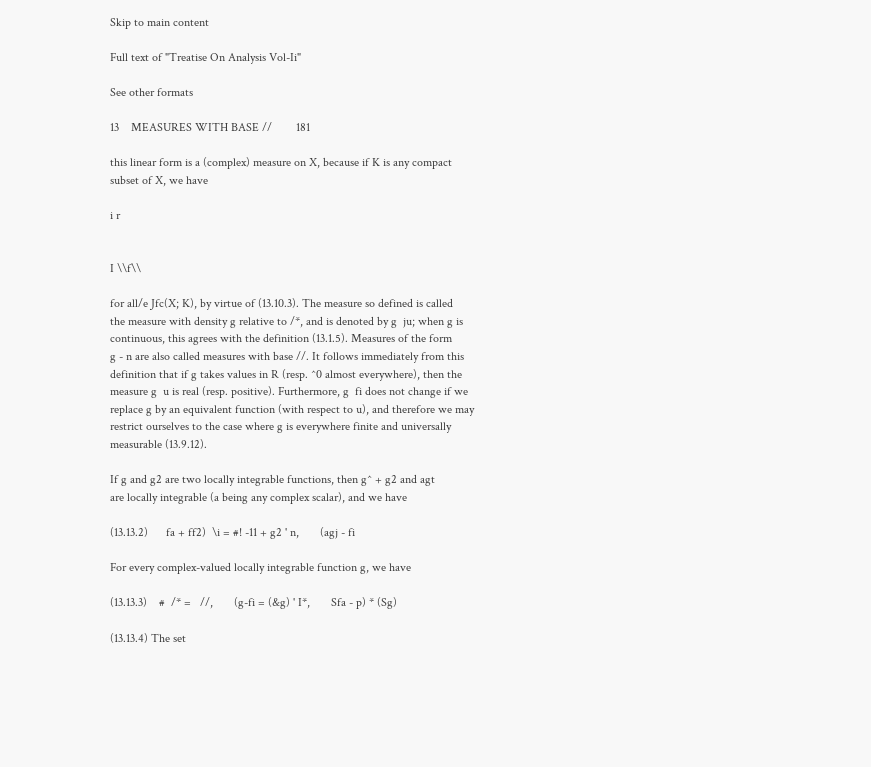Skip to main content

Full text of "Treatise On Analysis Vol-Ii"

See other formats

13    MEASURES WITH BASE //        181

this linear form is a (complex) measure on X, because if K is any compact
subset of X, we have

i r


I \\f\\

for all/e Jfc(X; K), by virtue of (13.10.3). The measure so defined is called
the measure with density g relative to /*, and is denoted by g  ju; when g is
continuous, this agrees with the definition (13.1.5). Measures of the form
g - n are also called measures with base //. It follows immediately from this
definition that if g takes values in R (resp. ^0 almost everywhere), then the
measure g  u is real (resp. positive). Furthermore, g  fi does not change if we
replace g by an equivalent function (with respect to u), and therefore we may
restrict ourselves to the case where g is everywhere finite and universally
measurable (13.9.12).

If g and g2 are two locally integrable functions, then g^ + g2 and agt
are locally integrable (a being any complex scalar), and we have

(13.13.2)      fa + ff2)  \i = #! -11 + g2 ' n,       (agj - fi

For every complex-valued locally integrable function g, we have

(13.13.3)    #  /* =   //,       (g-fi = (&g) ' I*,       Sfa - p) * (Sg)

(13.13.4) The set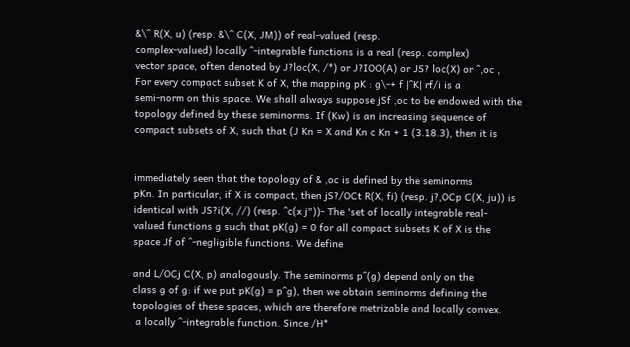&\^ R(X, u) (resp. &\^ C(X, JM)) of real-valued (resp.
complex-valued) locally ^-integrable functions is a real (resp. complex)
vector space, often denoted by J?loc(X, /*) or J?IOO(A) or JS? loc(X) or ^,oc ,
For every compact subset K of X, the mapping pK : g\-+ f |^K| rf/i is a
semi-norm on this space. We shall always suppose jSf ,oc to be endowed with the
topology defined by these seminorms. If (Kw) is an increasing sequence of
compact subsets of X, such that (J Kn = X and Kn c Kn + 1 (3.18.3), then it is


immediately seen that the topology of & ,oc is defined by the seminorms
pKn. In particular, if X is compact, then jS?/OCt R(X, fi) (resp. j?,OCp C(X, ju)) is
identical with JS?i(X, //) (resp. ^c(x j"))- The 'set of locally integrable real-
valued functions g such that pK(g) = 0 for all compact subsets K of X is the
space Jf of ^-negligible functions. We define

and L/OCj C(X, p) analogously. The seminorms p^(g) depend only on the
class g of g: if we put pK(g) = p^g), then we obtain seminorms defining the
topologies of these spaces, which are therefore metrizable and locally convex.
 a locally ^-integrable function. Since /H*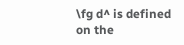\fg d^ is defined on the